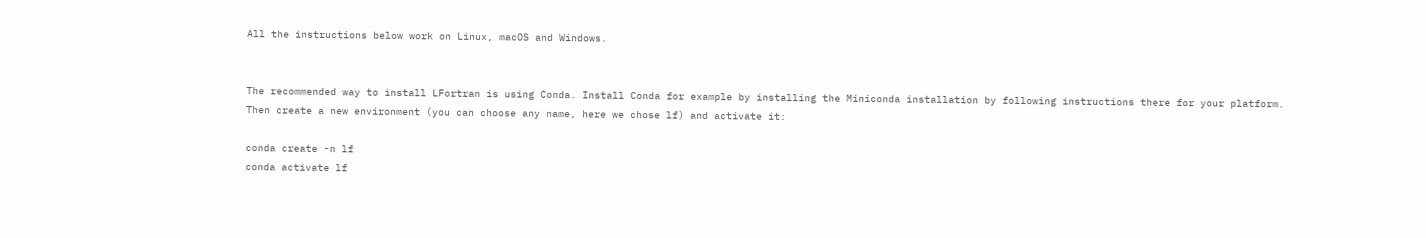All the instructions below work on Linux, macOS and Windows.


The recommended way to install LFortran is using Conda. Install Conda for example by installing the Miniconda installation by following instructions there for your platform. Then create a new environment (you can choose any name, here we chose lf) and activate it:

conda create -n lf
conda activate lf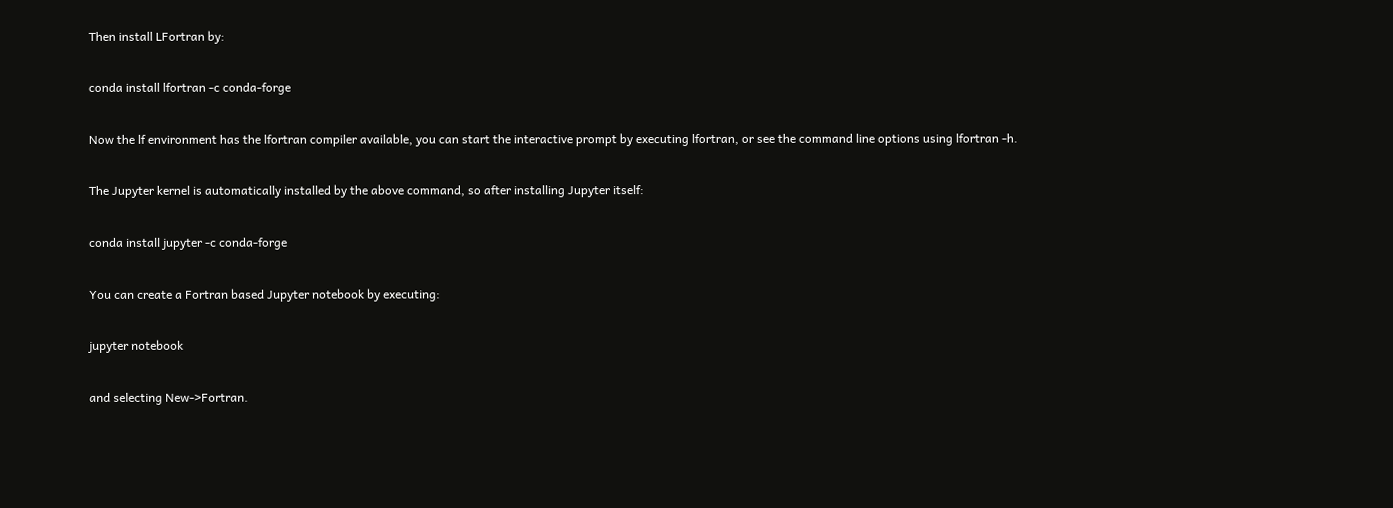Then install LFortran by:

conda install lfortran -c conda-forge

Now the lf environment has the lfortran compiler available, you can start the interactive prompt by executing lfortran, or see the command line options using lfortran -h.

The Jupyter kernel is automatically installed by the above command, so after installing Jupyter itself:

conda install jupyter -c conda-forge

You can create a Fortran based Jupyter notebook by executing:

jupyter notebook

and selecting New->Fortran.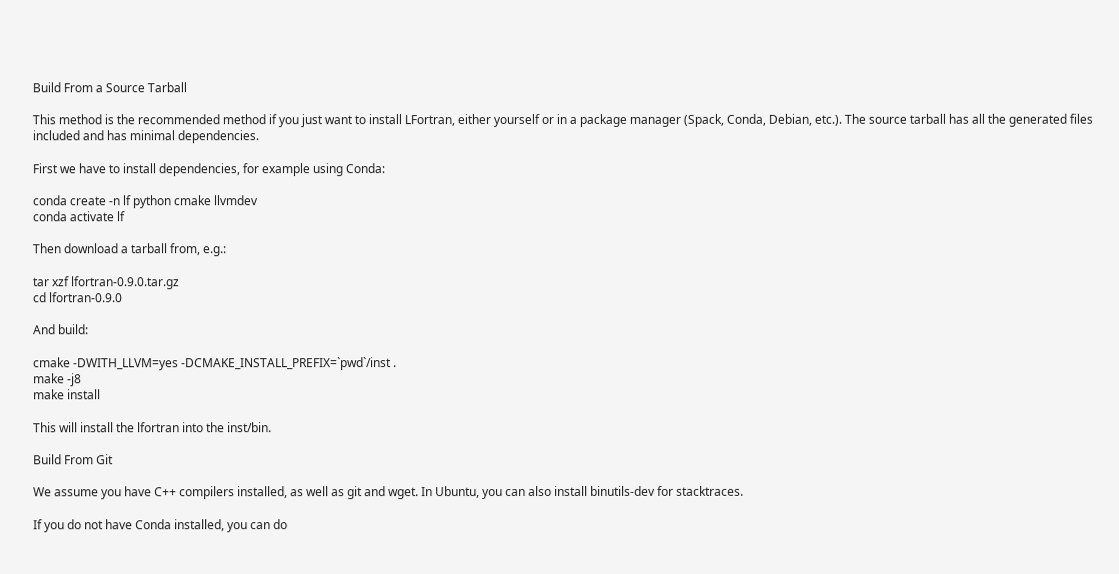Build From a Source Tarball

This method is the recommended method if you just want to install LFortran, either yourself or in a package manager (Spack, Conda, Debian, etc.). The source tarball has all the generated files included and has minimal dependencies.

First we have to install dependencies, for example using Conda:

conda create -n lf python cmake llvmdev
conda activate lf

Then download a tarball from, e.g.:

tar xzf lfortran-0.9.0.tar.gz
cd lfortran-0.9.0

And build:

cmake -DWITH_LLVM=yes -DCMAKE_INSTALL_PREFIX=`pwd`/inst .
make -j8
make install

This will install the lfortran into the inst/bin.

Build From Git

We assume you have C++ compilers installed, as well as git and wget. In Ubuntu, you can also install binutils-dev for stacktraces.

If you do not have Conda installed, you can do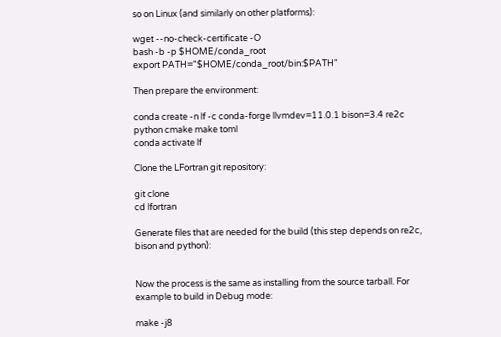so on Linux (and similarly on other platforms):

wget --no-check-certificate -O
bash -b -p $HOME/conda_root
export PATH="$HOME/conda_root/bin:$PATH"

Then prepare the environment:

conda create -n lf -c conda-forge llvmdev=11.0.1 bison=3.4 re2c python cmake make toml
conda activate lf

Clone the LFortran git repository:

git clone
cd lfortran

Generate files that are needed for the build (this step depends on re2c, bison and python):


Now the process is the same as installing from the source tarball. For example to build in Debug mode:

make -j8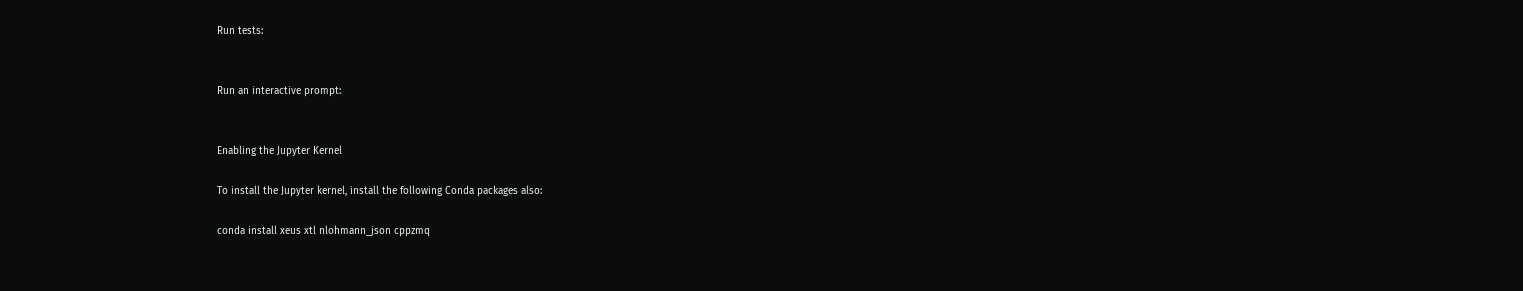Run tests:


Run an interactive prompt:


Enabling the Jupyter Kernel

To install the Jupyter kernel, install the following Conda packages also:

conda install xeus xtl nlohmann_json cppzmq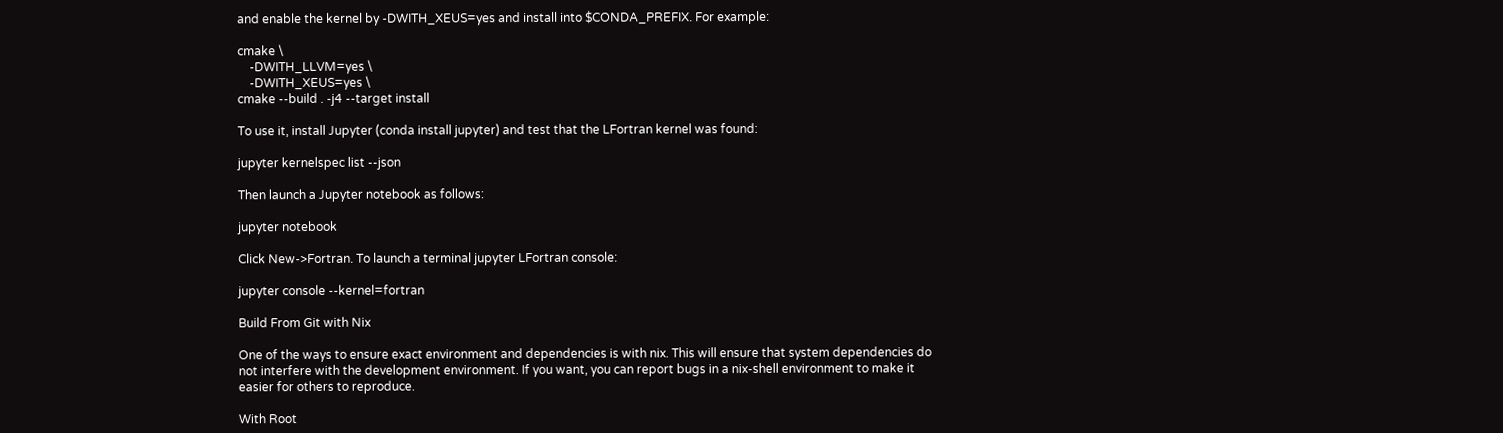and enable the kernel by -DWITH_XEUS=yes and install into $CONDA_PREFIX. For example:

cmake \
    -DWITH_LLVM=yes \
    -DWITH_XEUS=yes \
cmake --build . -j4 --target install

To use it, install Jupyter (conda install jupyter) and test that the LFortran kernel was found:

jupyter kernelspec list --json

Then launch a Jupyter notebook as follows:

jupyter notebook

Click New->Fortran. To launch a terminal jupyter LFortran console:

jupyter console --kernel=fortran

Build From Git with Nix

One of the ways to ensure exact environment and dependencies is with nix. This will ensure that system dependencies do not interfere with the development environment. If you want, you can report bugs in a nix-shell environment to make it easier for others to reproduce.

With Root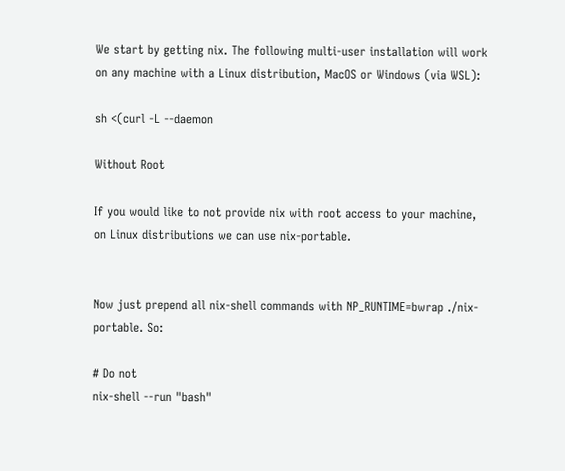We start by getting nix. The following multi-user installation will work on any machine with a Linux distribution, MacOS or Windows (via WSL):

sh <(curl -L --daemon

Without Root

If you would like to not provide nix with root access to your machine, on Linux distributions we can use nix-portable.


Now just prepend all nix-shell commands with NP_RUNTIME=bwrap ./nix-portable. So:

# Do not
nix-shell --run "bash"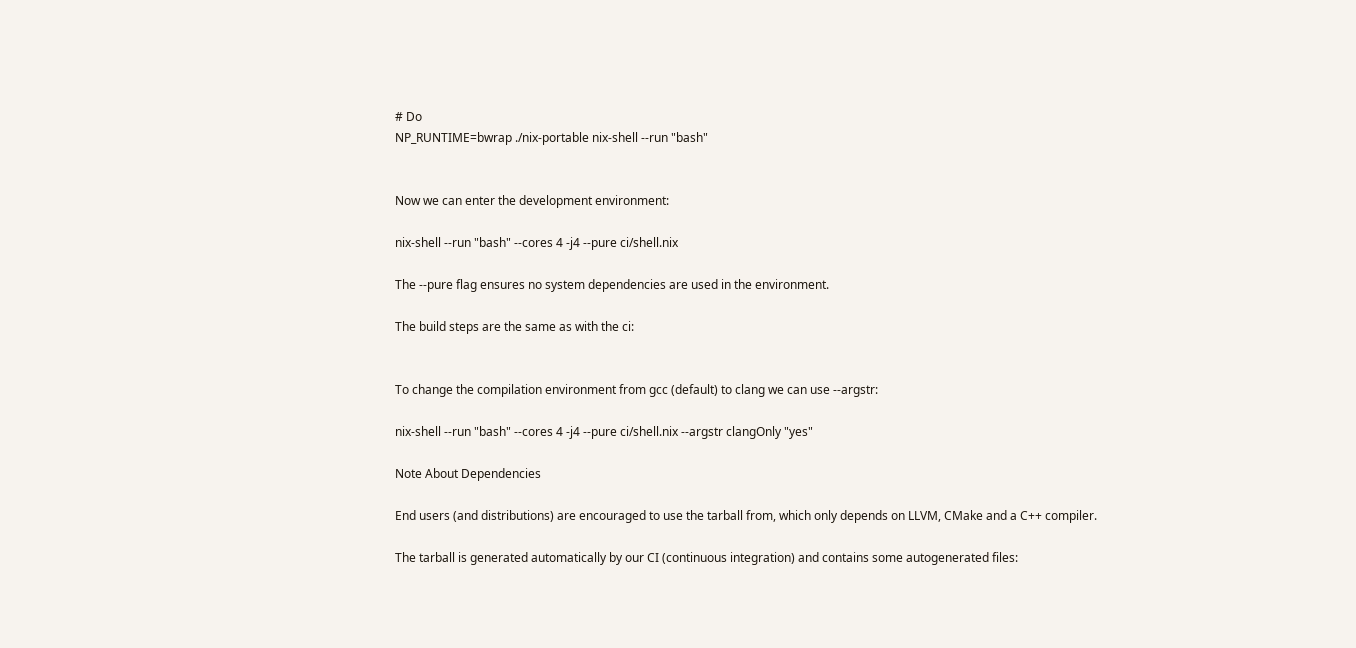# Do
NP_RUNTIME=bwrap ./nix-portable nix-shell --run "bash"


Now we can enter the development environment:

nix-shell --run "bash" --cores 4 -j4 --pure ci/shell.nix

The --pure flag ensures no system dependencies are used in the environment.

The build steps are the same as with the ci:


To change the compilation environment from gcc (default) to clang we can use --argstr:

nix-shell --run "bash" --cores 4 -j4 --pure ci/shell.nix --argstr clangOnly "yes"

Note About Dependencies

End users (and distributions) are encouraged to use the tarball from, which only depends on LLVM, CMake and a C++ compiler.

The tarball is generated automatically by our CI (continuous integration) and contains some autogenerated files: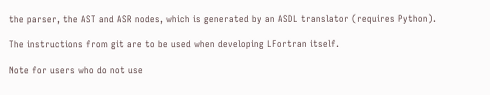the parser, the AST and ASR nodes, which is generated by an ASDL translator (requires Python).

The instructions from git are to be used when developing LFortran itself.

Note for users who do not use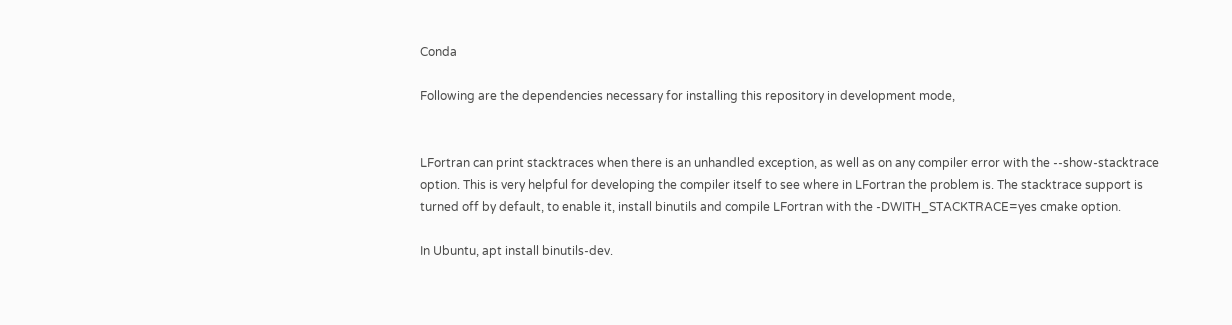Conda

Following are the dependencies necessary for installing this repository in development mode,


LFortran can print stacktraces when there is an unhandled exception, as well as on any compiler error with the --show-stacktrace option. This is very helpful for developing the compiler itself to see where in LFortran the problem is. The stacktrace support is turned off by default, to enable it, install binutils and compile LFortran with the -DWITH_STACKTRACE=yes cmake option.

In Ubuntu, apt install binutils-dev.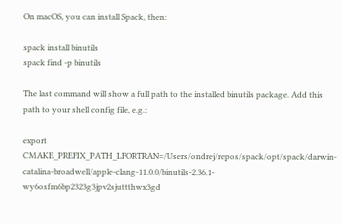On macOS, you can install Spack, then:

spack install binutils
spack find -p binutils

The last command will show a full path to the installed binutils package. Add this path to your shell config file, e.g.:

export CMAKE_PREFIX_PATH_LFORTRAN=/Users/ondrej/repos/spack/opt/spack/darwin-catalina-broadwell/apple-clang-11.0.0/binutils-2.36.1-wy6osfm6bp2323g3jpv2sjuttthwx3gd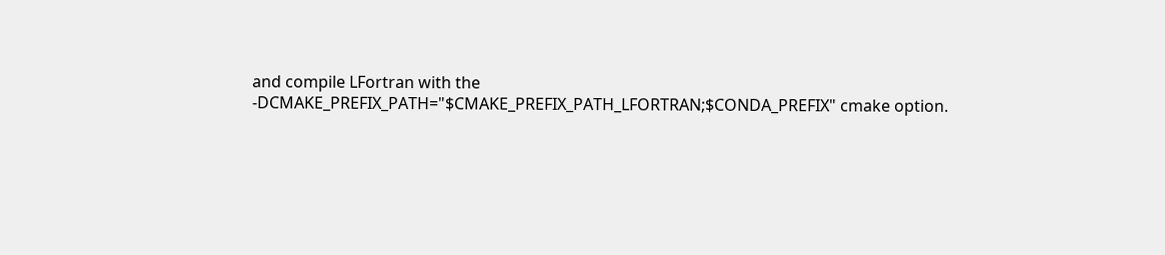and compile LFortran with the -DCMAKE_PREFIX_PATH="$CMAKE_PREFIX_PATH_LFORTRAN;$CONDA_PREFIX" cmake option.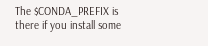The $CONDA_PREFIX is there if you install some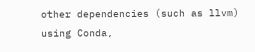other dependencies (such as llvm) using Conda,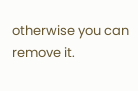otherwise you can remove it.